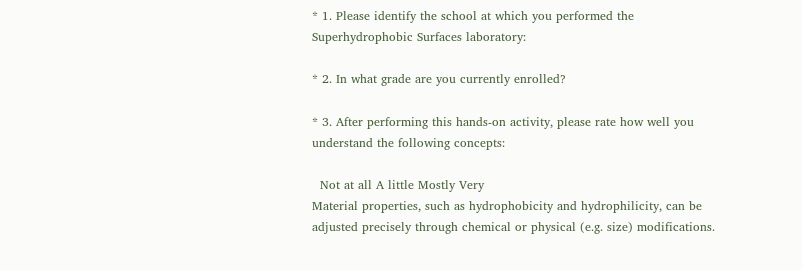* 1. Please identify the school at which you performed the Superhydrophobic Surfaces laboratory:

* 2. In what grade are you currently enrolled?

* 3. After performing this hands-on activity, please rate how well you understand the following concepts:

  Not at all A little Mostly Very
Material properties, such as hydrophobicity and hydrophilicity, can be adjusted precisely through chemical or physical (e.g. size) modifications.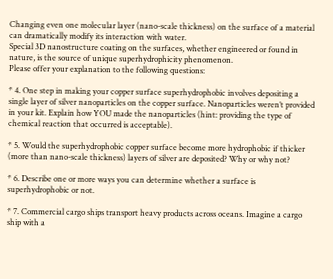Changing even one molecular layer (nano-scale thickness) on the surface of a material can dramatically modify its interaction with water.
Special 3D nanostructure coating on the surfaces, whether engineered or found in nature, is the source of unique superhydrophicity phenomenon.
Please offer your explanation to the following questions:

* 4. One step in making your copper surface superhydrophobic involves depositing a single layer of silver nanoparticles on the copper surface. Nanoparticles weren’t provided in your kit. Explain how YOU made the nanoparticles (hint: providing the type of chemical reaction that occurred is acceptable).

* 5. Would the superhydrophobic copper surface become more hydrophobic if thicker (more than nano-scale thickness) layers of silver are deposited? Why or why not?

* 6. Describe one or more ways you can determine whether a surface is superhydrophobic or not.

* 7. Commercial cargo ships transport heavy products across oceans. Imagine a cargo ship with a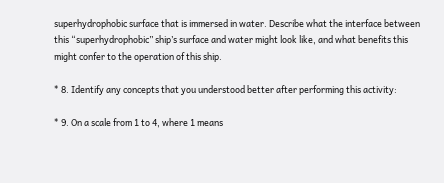superhydrophobic surface that is immersed in water. Describe what the interface between this “superhydrophobic” ship’s surface and water might look like, and what benefits this might confer to the operation of this ship.

* 8. Identify any concepts that you understood better after performing this activity:

* 9. On a scale from 1 to 4, where 1 means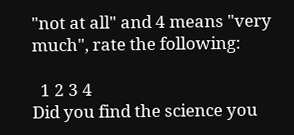"not at all" and 4 means "very much", rate the following:

  1 2 3 4
Did you find the science you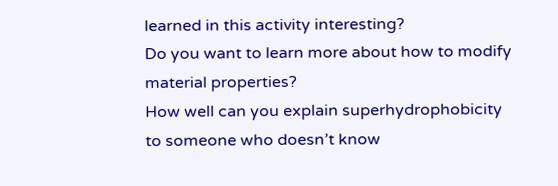learned in this activity interesting?
Do you want to learn more about how to modify material properties?
How well can you explain superhydrophobicity to someone who doesn’t know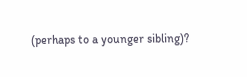(perhaps to a younger sibling)?